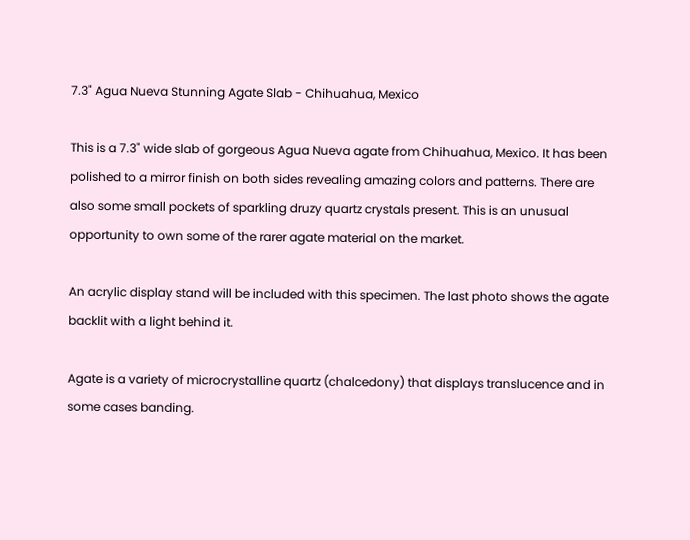7.3" Agua Nueva Stunning Agate Slab - Chihuahua, Mexico

This is a 7.3" wide slab of gorgeous Agua Nueva agate from Chihuahua, Mexico. It has been polished to a mirror finish on both sides revealing amazing colors and patterns. There are also some small pockets of sparkling druzy quartz crystals present. This is an unusual opportunity to own some of the rarer agate material on the market.

An acrylic display stand will be included with this specimen. The last photo shows the agate backlit with a light behind it.

Agate is a variety of microcrystalline quartz (chalcedony) that displays translucence and in some cases banding.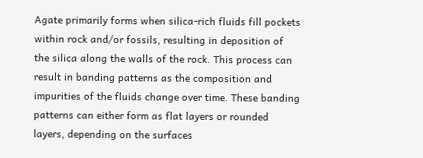Agate primarily forms when silica-rich fluids fill pockets within rock and/or fossils, resulting in deposition of the silica along the walls of the rock. This process can result in banding patterns as the composition and impurities of the fluids change over time. These banding patterns can either form as flat layers or rounded layers, depending on the surfaces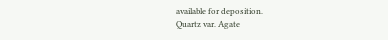available for deposition.
Quartz var. Agate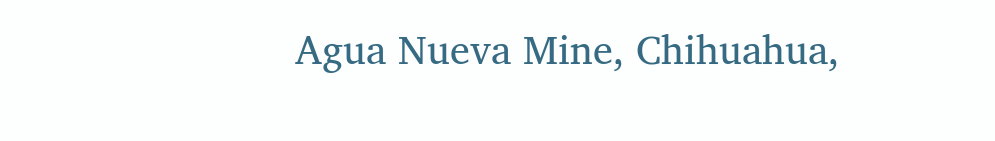Agua Nueva Mine, Chihuahua,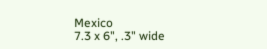Mexico
7.3 x 6", .3" wide